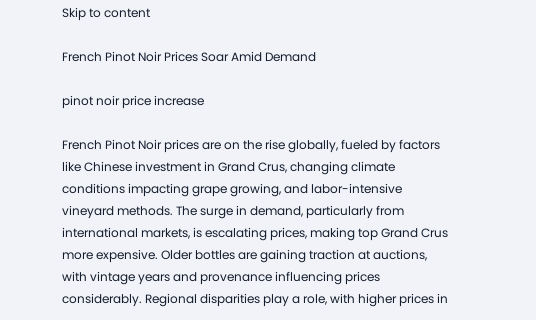Skip to content

French Pinot Noir Prices Soar Amid Demand

pinot noir price increase

French Pinot Noir prices are on the rise globally, fueled by factors like Chinese investment in Grand Crus, changing climate conditions impacting grape growing, and labor-intensive vineyard methods. The surge in demand, particularly from international markets, is escalating prices, making top Grand Crus more expensive. Older bottles are gaining traction at auctions, with vintage years and provenance influencing prices considerably. Regional disparities play a role, with higher prices in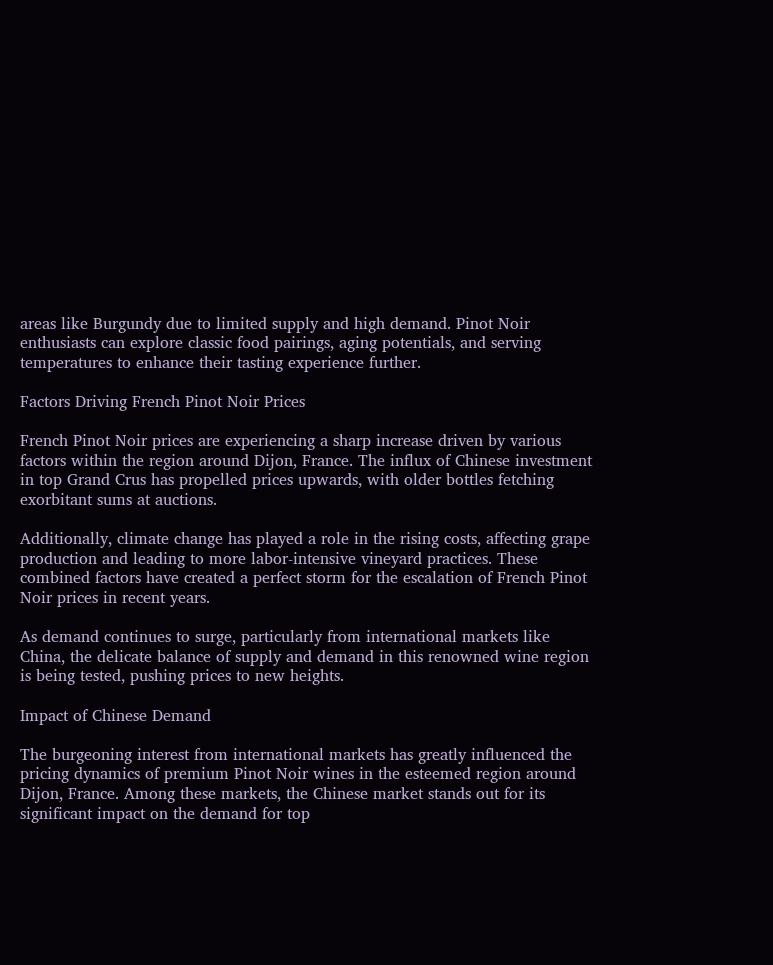areas like Burgundy due to limited supply and high demand. Pinot Noir enthusiasts can explore classic food pairings, aging potentials, and serving temperatures to enhance their tasting experience further.

Factors Driving French Pinot Noir Prices

French Pinot Noir prices are experiencing a sharp increase driven by various factors within the region around Dijon, France. The influx of Chinese investment in top Grand Crus has propelled prices upwards, with older bottles fetching exorbitant sums at auctions.

Additionally, climate change has played a role in the rising costs, affecting grape production and leading to more labor-intensive vineyard practices. These combined factors have created a perfect storm for the escalation of French Pinot Noir prices in recent years.

As demand continues to surge, particularly from international markets like China, the delicate balance of supply and demand in this renowned wine region is being tested, pushing prices to new heights.

Impact of Chinese Demand

The burgeoning interest from international markets has greatly influenced the pricing dynamics of premium Pinot Noir wines in the esteemed region around Dijon, France. Among these markets, the Chinese market stands out for its significant impact on the demand for top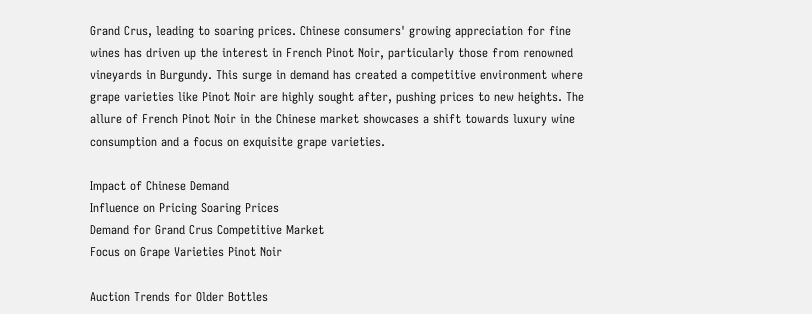Grand Crus, leading to soaring prices. Chinese consumers' growing appreciation for fine wines has driven up the interest in French Pinot Noir, particularly those from renowned vineyards in Burgundy. This surge in demand has created a competitive environment where grape varieties like Pinot Noir are highly sought after, pushing prices to new heights. The allure of French Pinot Noir in the Chinese market showcases a shift towards luxury wine consumption and a focus on exquisite grape varieties.

Impact of Chinese Demand
Influence on Pricing Soaring Prices
Demand for Grand Crus Competitive Market
Focus on Grape Varieties Pinot Noir

Auction Trends for Older Bottles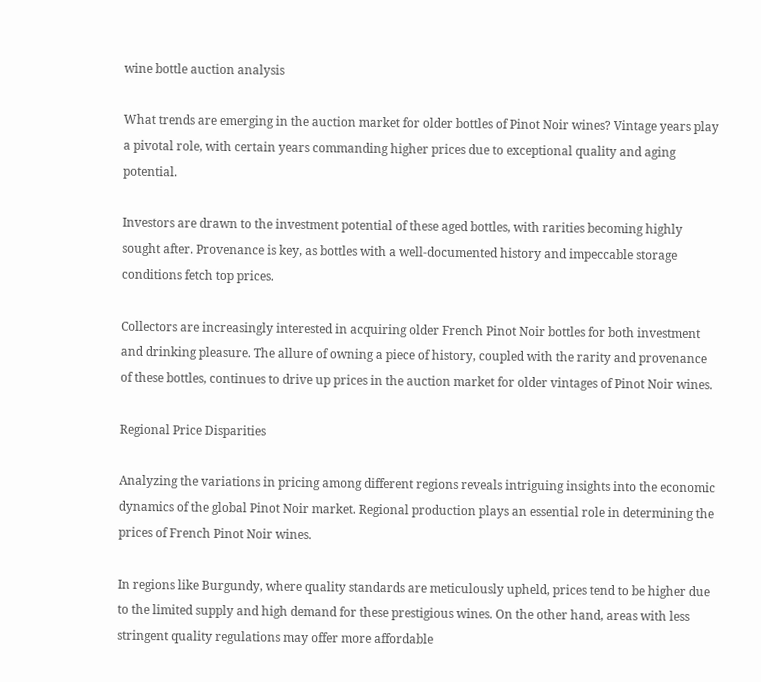wine bottle auction analysis

What trends are emerging in the auction market for older bottles of Pinot Noir wines? Vintage years play a pivotal role, with certain years commanding higher prices due to exceptional quality and aging potential.

Investors are drawn to the investment potential of these aged bottles, with rarities becoming highly sought after. Provenance is key, as bottles with a well-documented history and impeccable storage conditions fetch top prices.

Collectors are increasingly interested in acquiring older French Pinot Noir bottles for both investment and drinking pleasure. The allure of owning a piece of history, coupled with the rarity and provenance of these bottles, continues to drive up prices in the auction market for older vintages of Pinot Noir wines.

Regional Price Disparities

Analyzing the variations in pricing among different regions reveals intriguing insights into the economic dynamics of the global Pinot Noir market. Regional production plays an essential role in determining the prices of French Pinot Noir wines.

In regions like Burgundy, where quality standards are meticulously upheld, prices tend to be higher due to the limited supply and high demand for these prestigious wines. On the other hand, areas with less stringent quality regulations may offer more affordable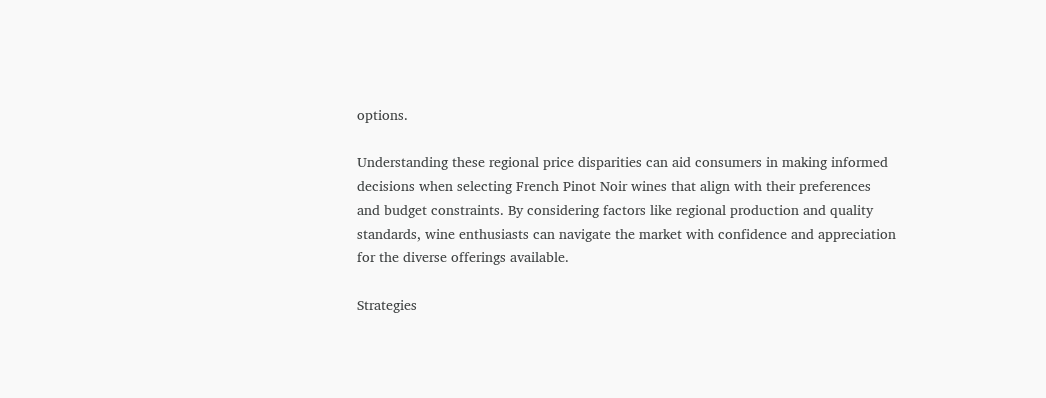options.

Understanding these regional price disparities can aid consumers in making informed decisions when selecting French Pinot Noir wines that align with their preferences and budget constraints. By considering factors like regional production and quality standards, wine enthusiasts can navigate the market with confidence and appreciation for the diverse offerings available.

Strategies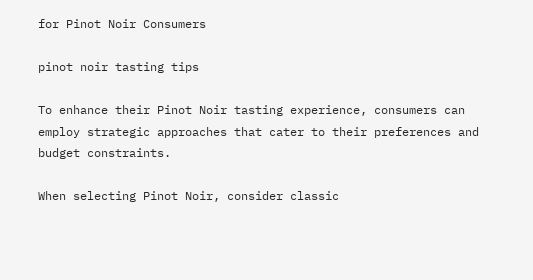for Pinot Noir Consumers

pinot noir tasting tips

To enhance their Pinot Noir tasting experience, consumers can employ strategic approaches that cater to their preferences and budget constraints.

When selecting Pinot Noir, consider classic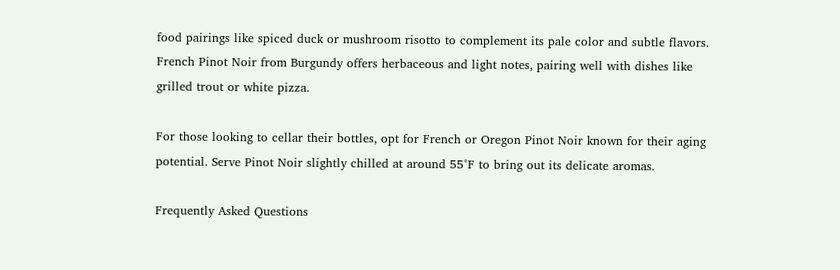food pairings like spiced duck or mushroom risotto to complement its pale color and subtle flavors. French Pinot Noir from Burgundy offers herbaceous and light notes, pairing well with dishes like grilled trout or white pizza.

For those looking to cellar their bottles, opt for French or Oregon Pinot Noir known for their aging potential. Serve Pinot Noir slightly chilled at around 55°F to bring out its delicate aromas.

Frequently Asked Questions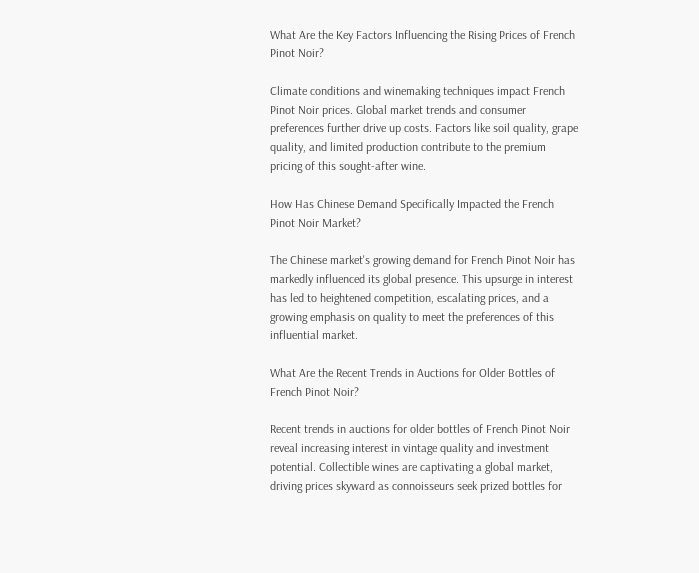What Are the Key Factors Influencing the Rising Prices of French Pinot Noir?

Climate conditions and winemaking techniques impact French Pinot Noir prices. Global market trends and consumer preferences further drive up costs. Factors like soil quality, grape quality, and limited production contribute to the premium pricing of this sought-after wine.

How Has Chinese Demand Specifically Impacted the French Pinot Noir Market?

The Chinese market's growing demand for French Pinot Noir has markedly influenced its global presence. This upsurge in interest has led to heightened competition, escalating prices, and a growing emphasis on quality to meet the preferences of this influential market.

What Are the Recent Trends in Auctions for Older Bottles of French Pinot Noir?

Recent trends in auctions for older bottles of French Pinot Noir reveal increasing interest in vintage quality and investment potential. Collectible wines are captivating a global market, driving prices skyward as connoisseurs seek prized bottles for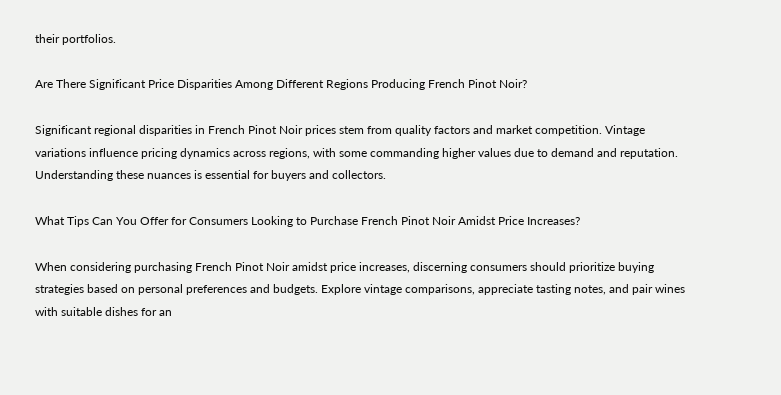their portfolios.

Are There Significant Price Disparities Among Different Regions Producing French Pinot Noir?

Significant regional disparities in French Pinot Noir prices stem from quality factors and market competition. Vintage variations influence pricing dynamics across regions, with some commanding higher values due to demand and reputation. Understanding these nuances is essential for buyers and collectors.

What Tips Can You Offer for Consumers Looking to Purchase French Pinot Noir Amidst Price Increases?

When considering purchasing French Pinot Noir amidst price increases, discerning consumers should prioritize buying strategies based on personal preferences and budgets. Explore vintage comparisons, appreciate tasting notes, and pair wines with suitable dishes for an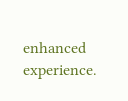enhanced experience.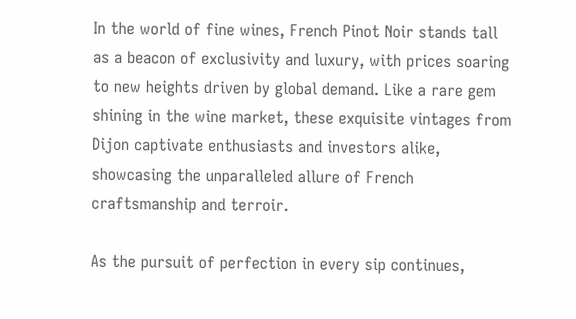In the world of fine wines, French Pinot Noir stands tall as a beacon of exclusivity and luxury, with prices soaring to new heights driven by global demand. Like a rare gem shining in the wine market, these exquisite vintages from Dijon captivate enthusiasts and investors alike, showcasing the unparalleled allure of French craftsmanship and terroir.

As the pursuit of perfection in every sip continues,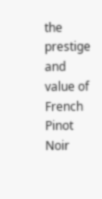the prestige and value of French Pinot Noir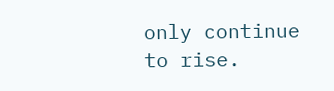only continue to rise.